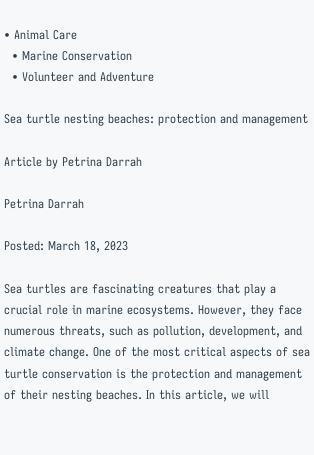• Animal Care
  • Marine Conservation
  • Volunteer and Adventure

Sea turtle nesting beaches: protection and management

Article by Petrina Darrah

Petrina Darrah

Posted: March 18, 2023

Sea turtles are fascinating creatures that play a crucial role in marine ecosystems. However, they face numerous threats, such as pollution, development, and climate change. One of the most critical aspects of sea turtle conservation is the protection and management of their nesting beaches. In this article, we will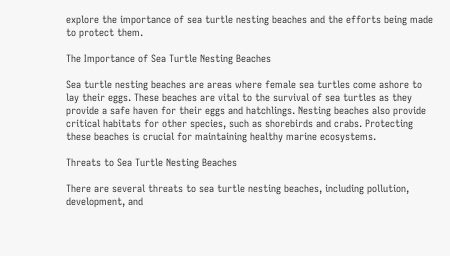explore the importance of sea turtle nesting beaches and the efforts being made to protect them.

The Importance of Sea Turtle Nesting Beaches

Sea turtle nesting beaches are areas where female sea turtles come ashore to lay their eggs. These beaches are vital to the survival of sea turtles as they provide a safe haven for their eggs and hatchlings. Nesting beaches also provide critical habitats for other species, such as shorebirds and crabs. Protecting these beaches is crucial for maintaining healthy marine ecosystems.

Threats to Sea Turtle Nesting Beaches

There are several threats to sea turtle nesting beaches, including pollution, development, and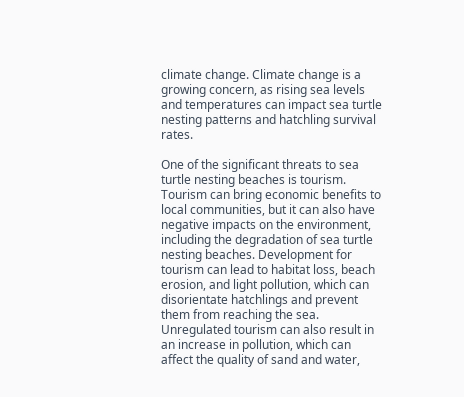climate change. Climate change is a growing concern, as rising sea levels and temperatures can impact sea turtle nesting patterns and hatchling survival rates.

One of the significant threats to sea turtle nesting beaches is tourism. Tourism can bring economic benefits to local communities, but it can also have negative impacts on the environment, including the degradation of sea turtle nesting beaches. Development for tourism can lead to habitat loss, beach erosion, and light pollution, which can disorientate hatchlings and prevent them from reaching the sea. Unregulated tourism can also result in an increase in pollution, which can affect the quality of sand and water,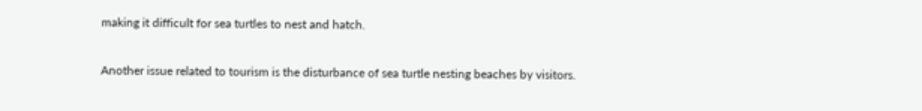making it difficult for sea turtles to nest and hatch.

Another issue related to tourism is the disturbance of sea turtle nesting beaches by visitors.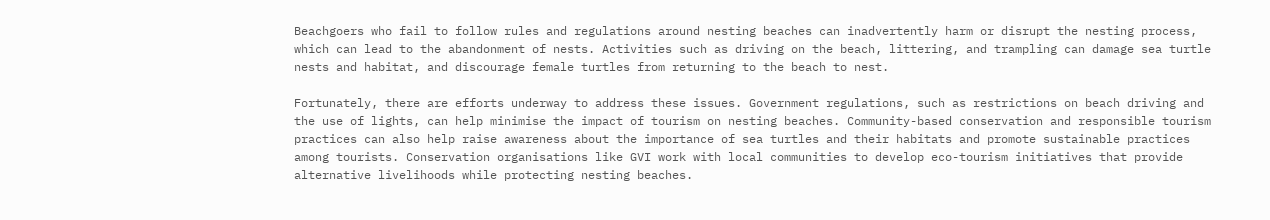Beachgoers who fail to follow rules and regulations around nesting beaches can inadvertently harm or disrupt the nesting process, which can lead to the abandonment of nests. Activities such as driving on the beach, littering, and trampling can damage sea turtle nests and habitat, and discourage female turtles from returning to the beach to nest.

Fortunately, there are efforts underway to address these issues. Government regulations, such as restrictions on beach driving and the use of lights, can help minimise the impact of tourism on nesting beaches. Community-based conservation and responsible tourism practices can also help raise awareness about the importance of sea turtles and their habitats and promote sustainable practices among tourists. Conservation organisations like GVI work with local communities to develop eco-tourism initiatives that provide alternative livelihoods while protecting nesting beaches.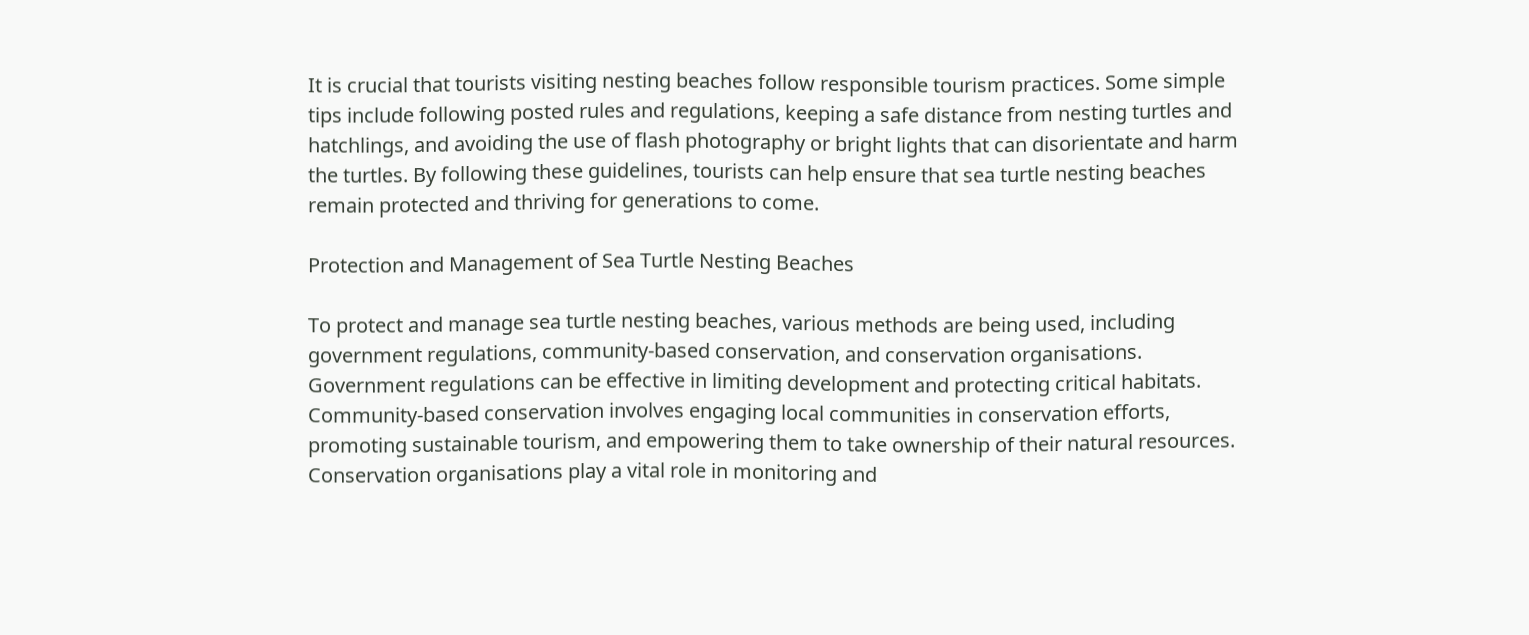It is crucial that tourists visiting nesting beaches follow responsible tourism practices. Some simple tips include following posted rules and regulations, keeping a safe distance from nesting turtles and hatchlings, and avoiding the use of flash photography or bright lights that can disorientate and harm the turtles. By following these guidelines, tourists can help ensure that sea turtle nesting beaches remain protected and thriving for generations to come.

Protection and Management of Sea Turtle Nesting Beaches

To protect and manage sea turtle nesting beaches, various methods are being used, including government regulations, community-based conservation, and conservation organisations. Government regulations can be effective in limiting development and protecting critical habitats. Community-based conservation involves engaging local communities in conservation efforts, promoting sustainable tourism, and empowering them to take ownership of their natural resources. Conservation organisations play a vital role in monitoring and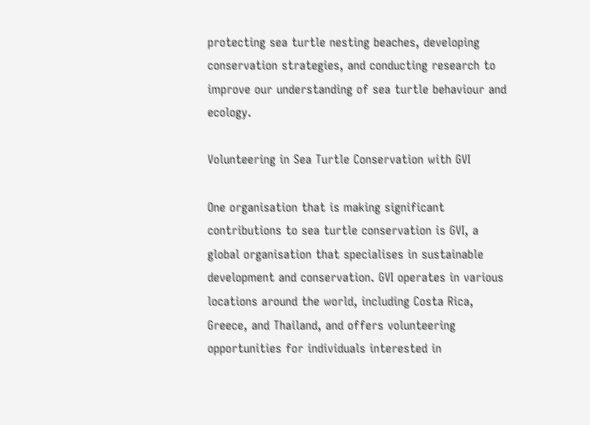protecting sea turtle nesting beaches, developing conservation strategies, and conducting research to improve our understanding of sea turtle behaviour and ecology.

Volunteering in Sea Turtle Conservation with GVI

One organisation that is making significant contributions to sea turtle conservation is GVI, a global organisation that specialises in sustainable development and conservation. GVI operates in various locations around the world, including Costa Rica, Greece, and Thailand, and offers volunteering opportunities for individuals interested in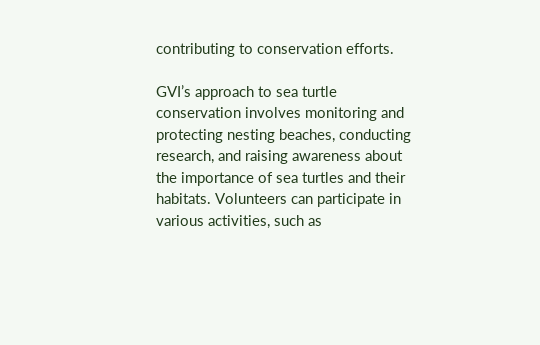contributing to conservation efforts.

GVI’s approach to sea turtle conservation involves monitoring and protecting nesting beaches, conducting research, and raising awareness about the importance of sea turtles and their habitats. Volunteers can participate in various activities, such as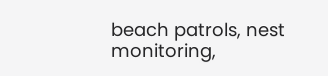beach patrols, nest monitoring,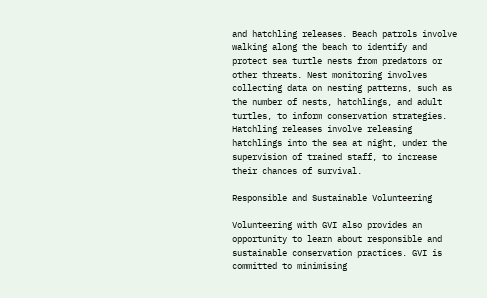and hatchling releases. Beach patrols involve walking along the beach to identify and protect sea turtle nests from predators or other threats. Nest monitoring involves collecting data on nesting patterns, such as the number of nests, hatchlings, and adult turtles, to inform conservation strategies. Hatchling releases involve releasing hatchlings into the sea at night, under the supervision of trained staff, to increase their chances of survival.

Responsible and Sustainable Volunteering

Volunteering with GVI also provides an opportunity to learn about responsible and sustainable conservation practices. GVI is committed to minimising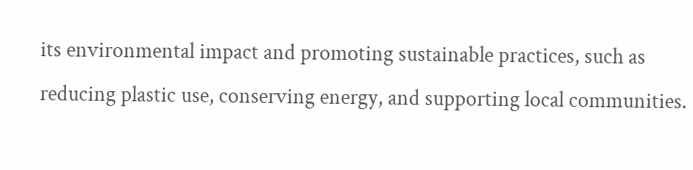its environmental impact and promoting sustainable practices, such as reducing plastic use, conserving energy, and supporting local communities.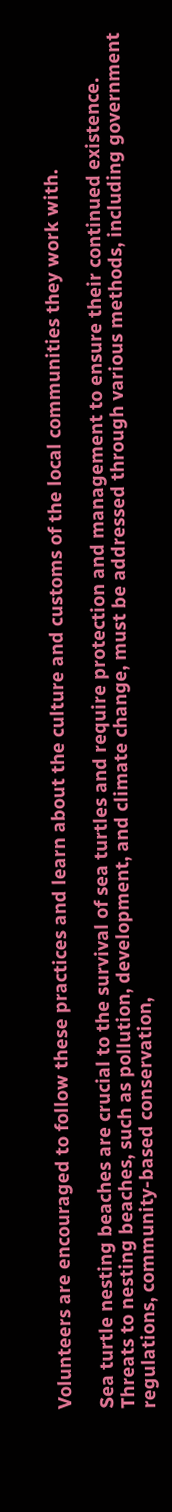Volunteers are encouraged to follow these practices and learn about the culture and customs of the local communities they work with.

Sea turtle nesting beaches are crucial to the survival of sea turtles and require protection and management to ensure their continued existence. Threats to nesting beaches, such as pollution, development, and climate change, must be addressed through various methods, including government regulations, community-based conservation,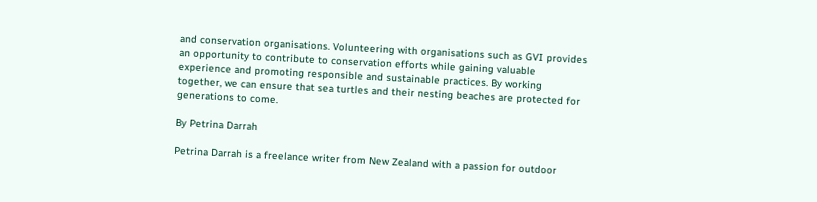and conservation organisations. Volunteering with organisations such as GVI provides an opportunity to contribute to conservation efforts while gaining valuable experience and promoting responsible and sustainable practices. By working together, we can ensure that sea turtles and their nesting beaches are protected for generations to come.

By Petrina Darrah

Petrina Darrah is a freelance writer from New Zealand with a passion for outdoor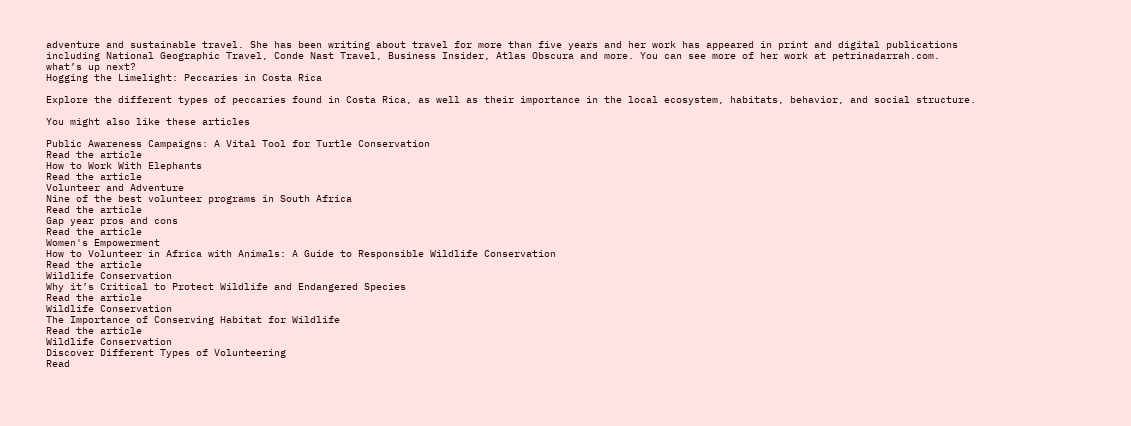adventure and sustainable travel. She has been writing about travel for more than five years and her work has appeared in print and digital publications including National Geographic Travel, Conde Nast Travel, Business Insider, Atlas Obscura and more. You can see more of her work at petrinadarrah.com.
what’s up next?
Hogging the Limelight: Peccaries in Costa Rica

Explore the different types of peccaries found in Costa Rica, as well as their importance in the local ecosystem, habitats, behavior, and social structure.

You might also like these articles

Public Awareness Campaigns: A Vital Tool for Turtle Conservation
Read the article
How to Work With Elephants
Read the article
Volunteer and Adventure
Nine of the best volunteer programs in South Africa
Read the article
Gap year pros and cons
Read the article
Women's Empowerment
How to Volunteer in Africa with Animals: A Guide to Responsible Wildlife Conservation
Read the article
Wildlife Conservation
Why it’s Critical to Protect Wildlife and Endangered Species
Read the article
Wildlife Conservation
The Importance of Conserving Habitat for Wildlife
Read the article
Wildlife Conservation
Discover Different Types of Volunteering
Read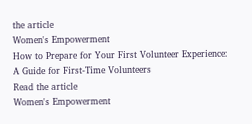the article
Women's Empowerment
How to Prepare for Your First Volunteer Experience: A Guide for First-Time Volunteers
Read the article
Women's Empowerment